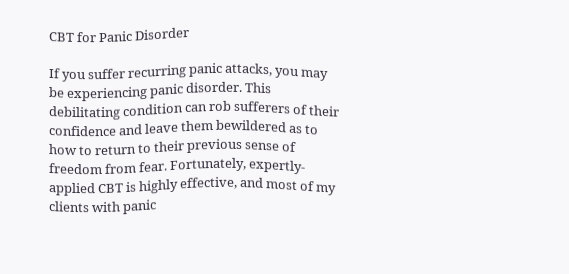CBT for Panic Disorder

If you suffer recurring panic attacks, you may be experiencing panic disorder. This debilitating condition can rob sufferers of their confidence and leave them bewildered as to how to return to their previous sense of freedom from fear. Fortunately, expertly-applied CBT is highly effective, and most of my clients with panic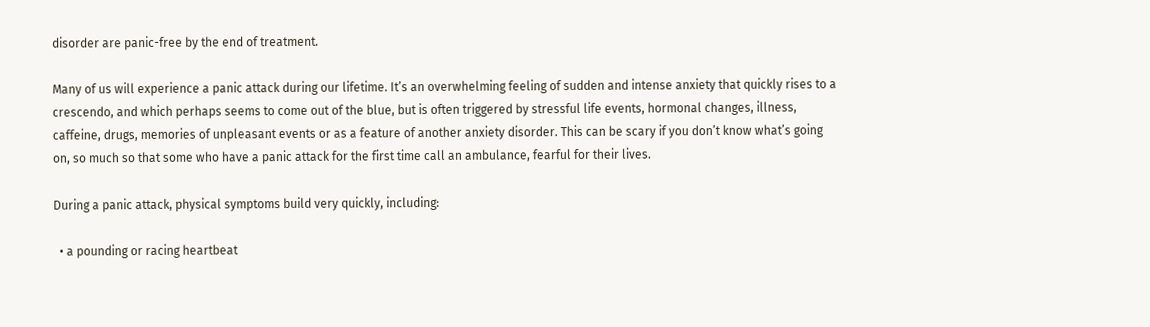disorder are panic-free by the end of treatment.

Many of us will experience a panic attack during our lifetime. It’s an overwhelming feeling of sudden and intense anxiety that quickly rises to a crescendo, and which perhaps seems to come out of the blue, but is often triggered by stressful life events, hormonal changes, illness, caffeine, drugs, memories of unpleasant events or as a feature of another anxiety disorder. This can be scary if you don’t know what’s going on, so much so that some who have a panic attack for the first time call an ambulance, fearful for their lives.

During a panic attack, physical symptoms build very quickly, including:

  • a pounding or racing heartbeat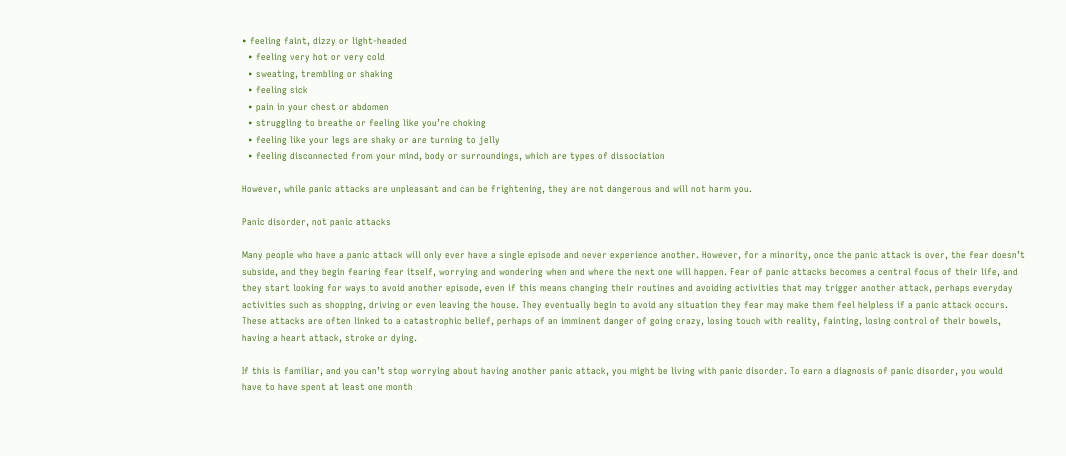• feeling faint, dizzy or light-headed
  • feeling very hot or very cold
  • sweating, trembling or shaking
  • feeling sick
  • pain in your chest or abdomen
  • struggling to breathe or feeling like you’re choking
  • feeling like your legs are shaky or are turning to jelly
  • feeling disconnected from your mind, body or surroundings, which are types of dissociation

However, while panic attacks are unpleasant and can be frightening, they are not dangerous and will not harm you.

Panic disorder, not panic attacks

Many people who have a panic attack will only ever have a single episode and never experience another. However, for a minority, once the panic attack is over, the fear doesn’t subside, and they begin fearing fear itself, worrying and wondering when and where the next one will happen. Fear of panic attacks becomes a central focus of their life, and they start looking for ways to avoid another episode, even if this means changing their routines and avoiding activities that may trigger another attack, perhaps everyday activities such as shopping, driving or even leaving the house. They eventually begin to avoid any situation they fear may make them feel helpless if a panic attack occurs. These attacks are often linked to a catastrophic belief, perhaps of an imminent danger of going crazy, losing touch with reality, fainting, losing control of their bowels, having a heart attack, stroke or dying.

If this is familiar, and you can’t stop worrying about having another panic attack, you might be living with panic disorder. To earn a diagnosis of panic disorder, you would have to have spent at least one month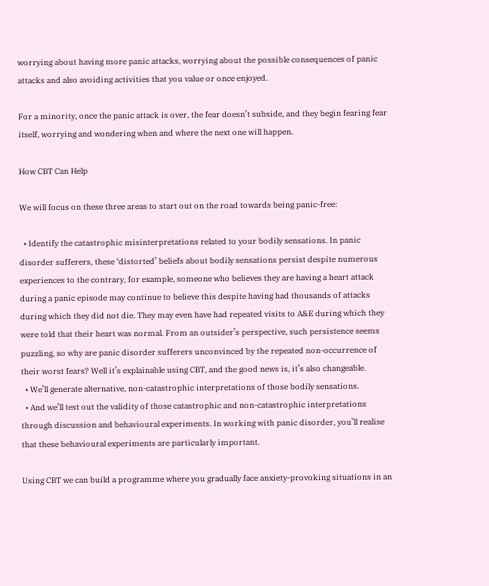worrying about having more panic attacks, worrying about the possible consequences of panic attacks and also avoiding activities that you value or once enjoyed.

For a minority, once the panic attack is over, the fear doesn’t subside, and they begin fearing fear itself, worrying and wondering when and where the next one will happen.

How CBT Can Help

We will focus on these three areas to start out on the road towards being panic-free:

  • Identify the catastrophic misinterpretations related to your bodily sensations. In panic disorder sufferers, these ‘distorted’ beliefs about bodily sensations persist despite numerous experiences to the contrary, for example, someone who believes they are having a heart attack during a panic episode may continue to believe this despite having had thousands of attacks during which they did not die. They may even have had repeated visits to A&E during which they were told that their heart was normal. From an outsider’s perspective, such persistence seems puzzling, so why are panic disorder sufferers unconvinced by the repeated non-occurrence of their worst fears? Well it’s explainable using CBT, and the good news is, it’s also changeable.
  • We’ll generate alternative, non-catastrophic interpretations of those bodily sensations.
  • And we’ll test out the validity of those catastrophic and non-catastrophic interpretations through discussion and behavioural experiments. In working with panic disorder, you’ll realise that these behavioural experiments are particularly important.

Using CBT we can build a programme where you gradually face anxiety-provoking situations in an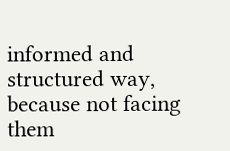informed and structured way, because not facing them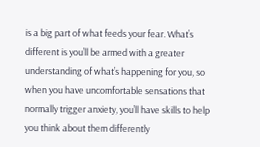is a big part of what feeds your fear. What’s different is you’ll be armed with a greater understanding of what’s happening for you, so when you have uncomfortable sensations that normally trigger anxiety, you’ll have skills to help you think about them differently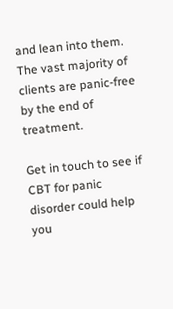and lean into them. The vast majority of clients are panic-free by the end of treatment.

Get in touch to see if CBT for panic disorder could help you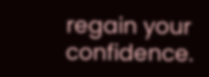regain your confidence.